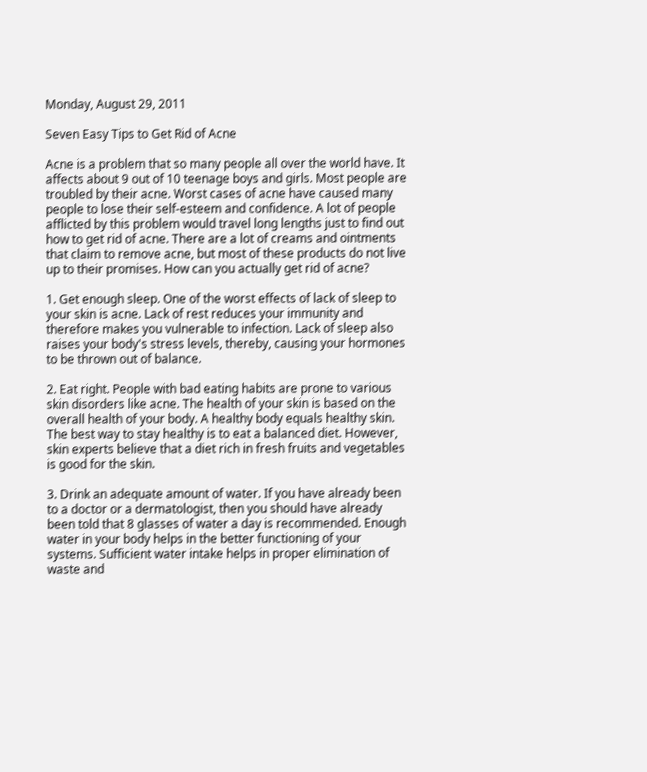Monday, August 29, 2011

Seven Easy Tips to Get Rid of Acne

Acne is a problem that so many people all over the world have. It affects about 9 out of 10 teenage boys and girls. Most people are troubled by their acne. Worst cases of acne have caused many people to lose their self-esteem and confidence. A lot of people afflicted by this problem would travel long lengths just to find out how to get rid of acne. There are a lot of creams and ointments that claim to remove acne, but most of these products do not live up to their promises. How can you actually get rid of acne?

1. Get enough sleep. One of the worst effects of lack of sleep to your skin is acne. Lack of rest reduces your immunity and therefore makes you vulnerable to infection. Lack of sleep also raises your body's stress levels, thereby, causing your hormones to be thrown out of balance.

2. Eat right. People with bad eating habits are prone to various skin disorders like acne. The health of your skin is based on the overall health of your body. A healthy body equals healthy skin. The best way to stay healthy is to eat a balanced diet. However, skin experts believe that a diet rich in fresh fruits and vegetables is good for the skin.

3. Drink an adequate amount of water. If you have already been to a doctor or a dermatologist, then you should have already been told that 8 glasses of water a day is recommended. Enough water in your body helps in the better functioning of your systems. Sufficient water intake helps in proper elimination of waste and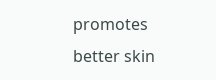promotes better skin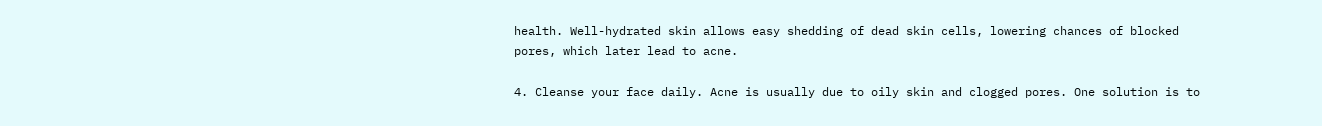health. Well-hydrated skin allows easy shedding of dead skin cells, lowering chances of blocked pores, which later lead to acne.

4. Cleanse your face daily. Acne is usually due to oily skin and clogged pores. One solution is to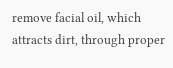remove facial oil, which attracts dirt, through proper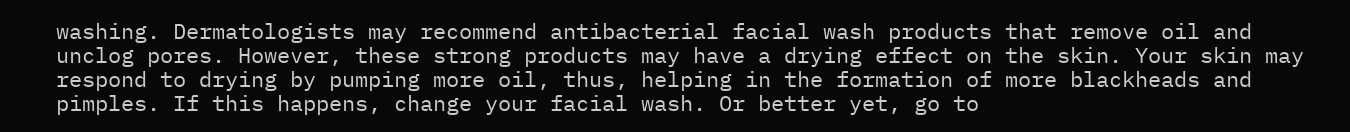washing. Dermatologists may recommend antibacterial facial wash products that remove oil and unclog pores. However, these strong products may have a drying effect on the skin. Your skin may respond to drying by pumping more oil, thus, helping in the formation of more blackheads and pimples. If this happens, change your facial wash. Or better yet, go to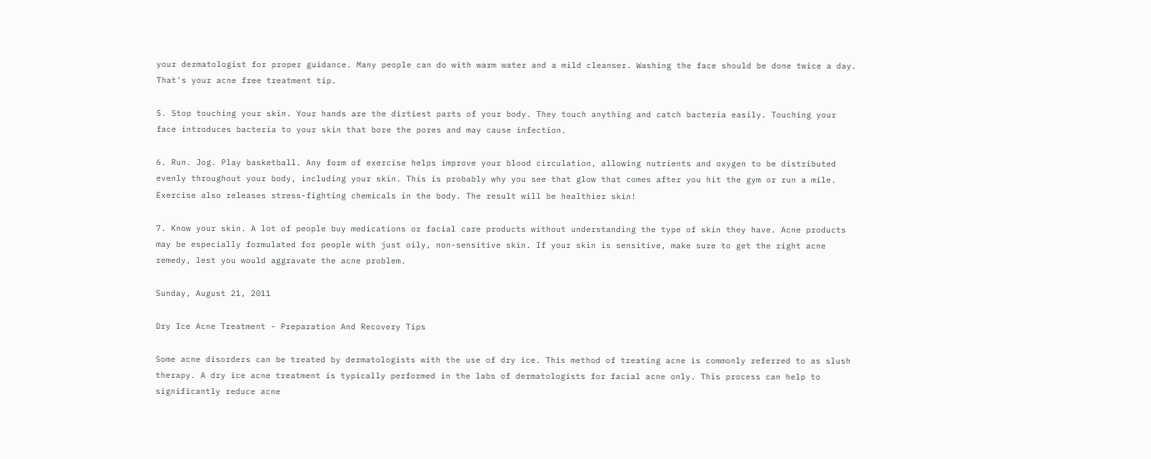your dermatologist for proper guidance. Many people can do with warm water and a mild cleanser. Washing the face should be done twice a day. That's your acne free treatment tip.

5. Stop touching your skin. Your hands are the dirtiest parts of your body. They touch anything and catch bacteria easily. Touching your face introduces bacteria to your skin that bore the pores and may cause infection.

6. Run. Jog. Play basketball. Any form of exercise helps improve your blood circulation, allowing nutrients and oxygen to be distributed evenly throughout your body, including your skin. This is probably why you see that glow that comes after you hit the gym or run a mile. Exercise also releases stress-fighting chemicals in the body. The result will be healthier skin!

7. Know your skin. A lot of people buy medications or facial care products without understanding the type of skin they have. Acne products may be especially formulated for people with just oily, non-sensitive skin. If your skin is sensitive, make sure to get the right acne remedy, lest you would aggravate the acne problem.

Sunday, August 21, 2011

Dry Ice Acne Treatment - Preparation And Recovery Tips

Some acne disorders can be treated by dermatologists with the use of dry ice. This method of treating acne is commonly referred to as slush therapy. A dry ice acne treatment is typically performed in the labs of dermatologists for facial acne only. This process can help to significantly reduce acne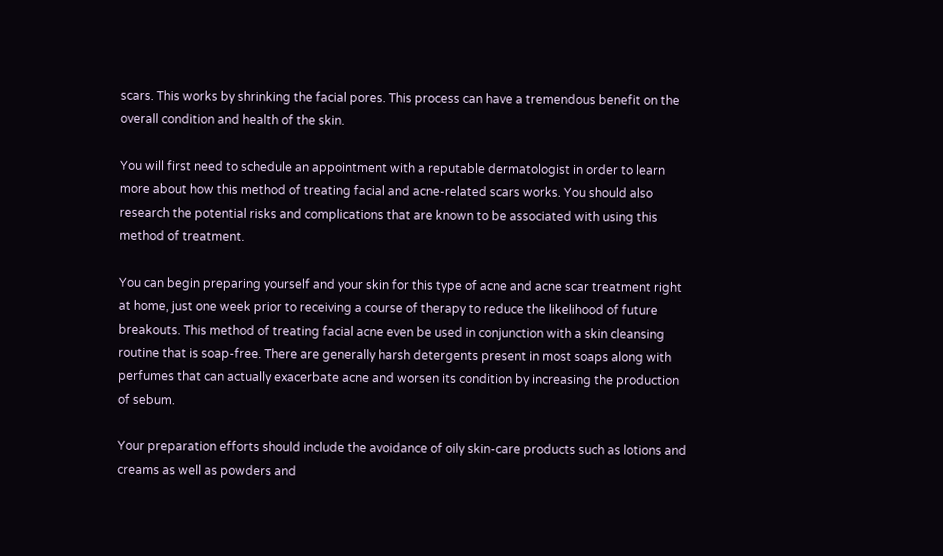scars. This works by shrinking the facial pores. This process can have a tremendous benefit on the overall condition and health of the skin.

You will first need to schedule an appointment with a reputable dermatologist in order to learn more about how this method of treating facial and acne-related scars works. You should also research the potential risks and complications that are known to be associated with using this method of treatment.

You can begin preparing yourself and your skin for this type of acne and acne scar treatment right at home, just one week prior to receiving a course of therapy to reduce the likelihood of future breakouts. This method of treating facial acne even be used in conjunction with a skin cleansing routine that is soap-free. There are generally harsh detergents present in most soaps along with perfumes that can actually exacerbate acne and worsen its condition by increasing the production of sebum.

Your preparation efforts should include the avoidance of oily skin-care products such as lotions and creams as well as powders and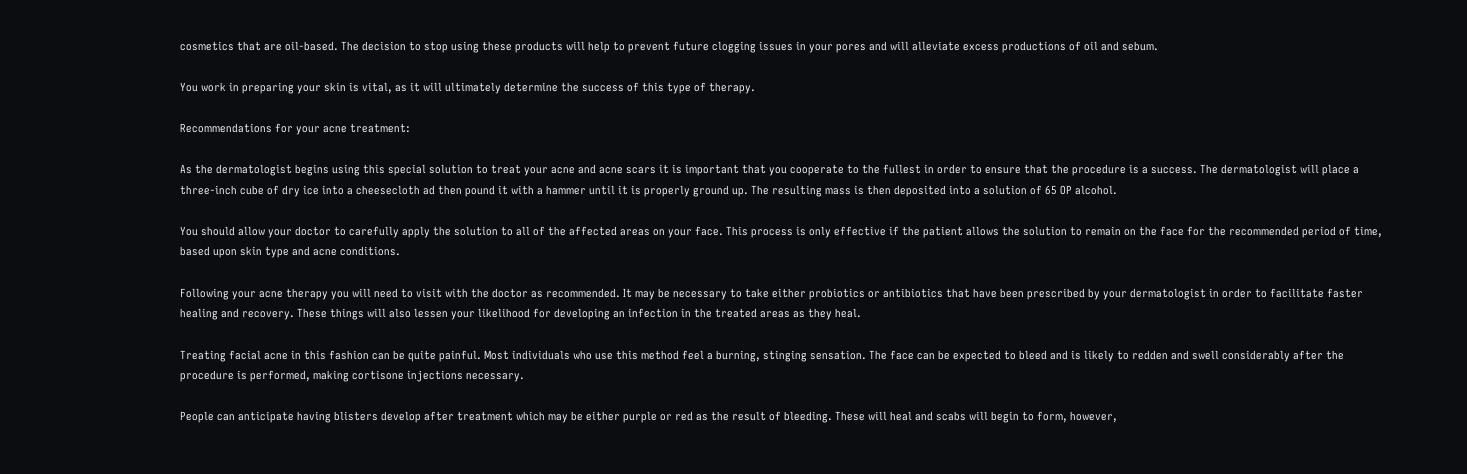cosmetics that are oil-based. The decision to stop using these products will help to prevent future clogging issues in your pores and will alleviate excess productions of oil and sebum.

You work in preparing your skin is vital, as it will ultimately determine the success of this type of therapy.

Recommendations for your acne treatment:

As the dermatologist begins using this special solution to treat your acne and acne scars it is important that you cooperate to the fullest in order to ensure that the procedure is a success. The dermatologist will place a three-inch cube of dry ice into a cheesecloth ad then pound it with a hammer until it is properly ground up. The resulting mass is then deposited into a solution of 65 OP alcohol.

You should allow your doctor to carefully apply the solution to all of the affected areas on your face. This process is only effective if the patient allows the solution to remain on the face for the recommended period of time, based upon skin type and acne conditions.

Following your acne therapy you will need to visit with the doctor as recommended. It may be necessary to take either probiotics or antibiotics that have been prescribed by your dermatologist in order to facilitate faster healing and recovery. These things will also lessen your likelihood for developing an infection in the treated areas as they heal.

Treating facial acne in this fashion can be quite painful. Most individuals who use this method feel a burning, stinging sensation. The face can be expected to bleed and is likely to redden and swell considerably after the procedure is performed, making cortisone injections necessary.

People can anticipate having blisters develop after treatment which may be either purple or red as the result of bleeding. These will heal and scabs will begin to form, however,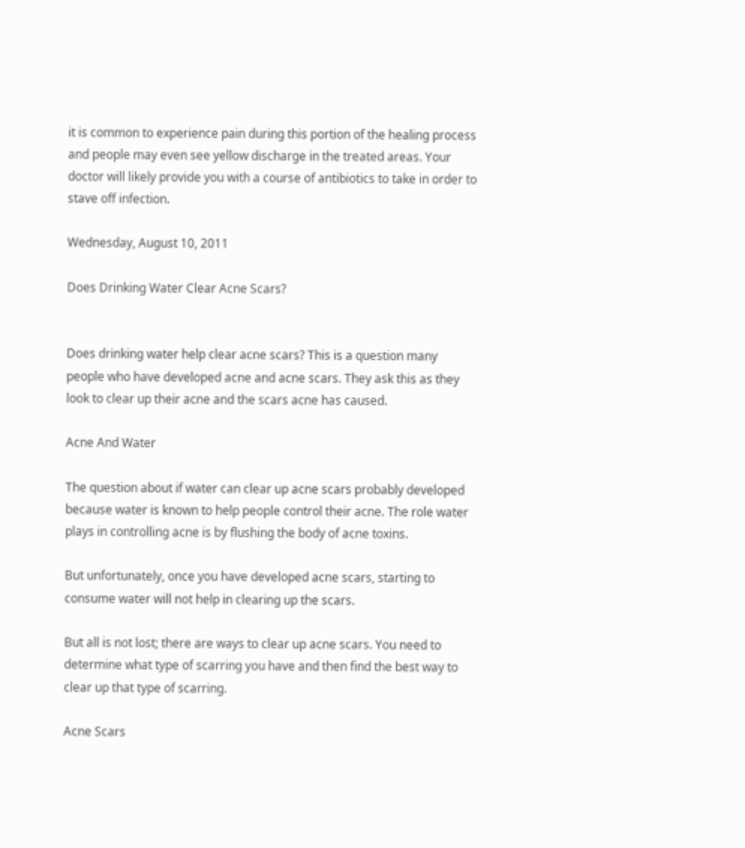it is common to experience pain during this portion of the healing process and people may even see yellow discharge in the treated areas. Your doctor will likely provide you with a course of antibiotics to take in order to stave off infection.

Wednesday, August 10, 2011

Does Drinking Water Clear Acne Scars?


Does drinking water help clear acne scars? This is a question many people who have developed acne and acne scars. They ask this as they look to clear up their acne and the scars acne has caused.

Acne And Water

The question about if water can clear up acne scars probably developed because water is known to help people control their acne. The role water plays in controlling acne is by flushing the body of acne toxins.

But unfortunately, once you have developed acne scars, starting to consume water will not help in clearing up the scars.

But all is not lost; there are ways to clear up acne scars. You need to determine what type of scarring you have and then find the best way to clear up that type of scarring.

Acne Scars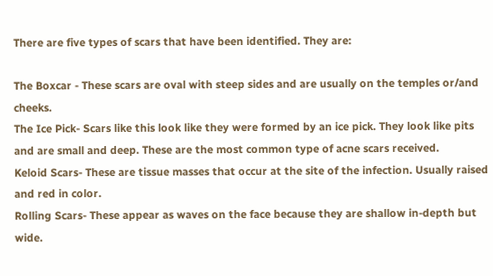There are five types of scars that have been identified. They are:

The Boxcar - These scars are oval with steep sides and are usually on the temples or/and cheeks.
The Ice Pick- Scars like this look like they were formed by an ice pick. They look like pits and are small and deep. These are the most common type of acne scars received.
Keloid Scars- These are tissue masses that occur at the site of the infection. Usually raised and red in color.
Rolling Scars- These appear as waves on the face because they are shallow in-depth but wide.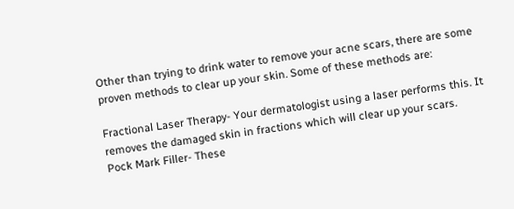Other than trying to drink water to remove your acne scars, there are some proven methods to clear up your skin. Some of these methods are:

Fractional Laser Therapy- Your dermatologist using a laser performs this. It removes the damaged skin in fractions which will clear up your scars.
Pock Mark Filler- These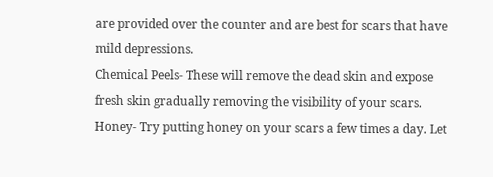are provided over the counter and are best for scars that have mild depressions.
Chemical Peels- These will remove the dead skin and expose fresh skin gradually removing the visibility of your scars.
Honey- Try putting honey on your scars a few times a day. Let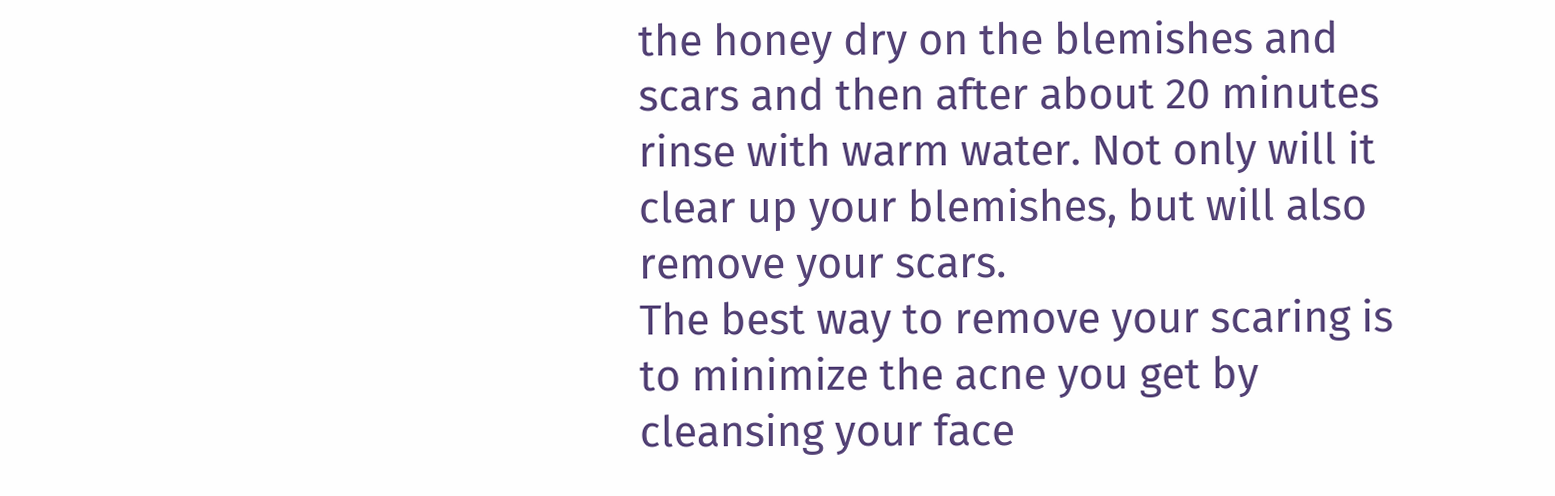the honey dry on the blemishes and scars and then after about 20 minutes rinse with warm water. Not only will it clear up your blemishes, but will also remove your scars.
The best way to remove your scaring is to minimize the acne you get by cleansing your face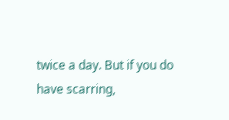twice a day. But if you do have scarring,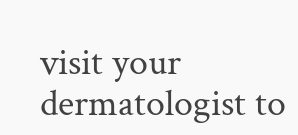visit your dermatologist to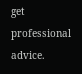get professional advice.